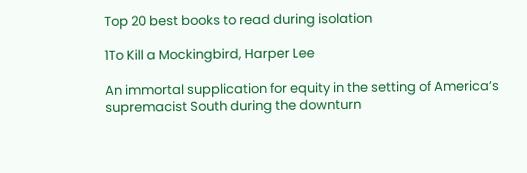Top 20 best books to read during isolation

1To Kill a Mockingbird, Harper Lee

An immortal supplication for equity in the setting of America’s supremacist South during the downturn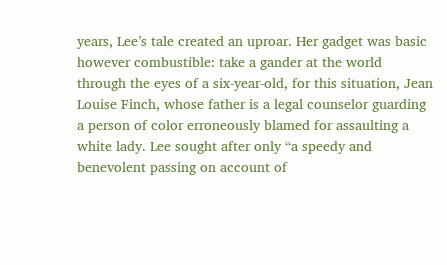years, Lee’s tale created an uproar. Her gadget was basic however combustible: take a gander at the world through the eyes of a six-year-old, for this situation, Jean Louise Finch, whose father is a legal counselor guarding a person of color erroneously blamed for assaulting a white lady. Lee sought after only “a speedy and benevolent passing on account of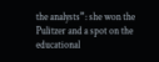the analysts”: she won the Pulitzer and a spot on the educational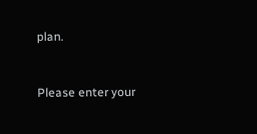plan.


Please enter your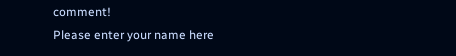comment!
Please enter your name here